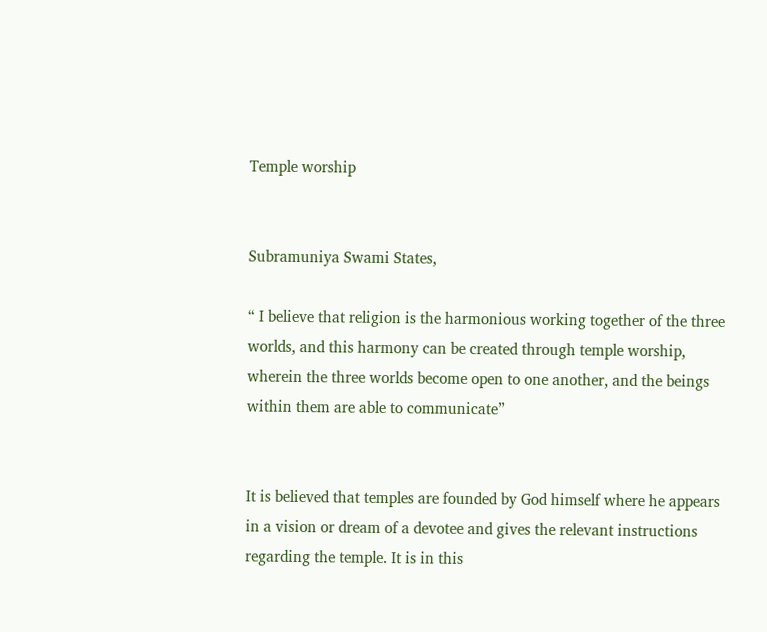Temple worship


Subramuniya Swami States,

“ I believe that religion is the harmonious working together of the three worlds, and this harmony can be created through temple worship, wherein the three worlds become open to one another, and the beings within them are able to communicate”


It is believed that temples are founded by God himself where he appears in a vision or dream of a devotee and gives the relevant instructions regarding the temple. It is in this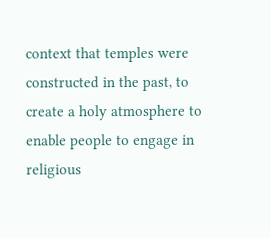context that temples were constructed in the past, to create a holy atmosphere to enable people to engage in religious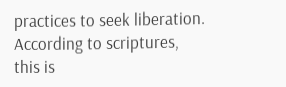practices to seek liberation. According to scriptures, this is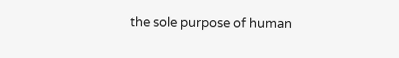the sole purpose of human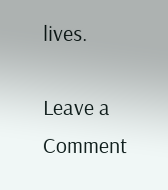lives.

Leave a Comment